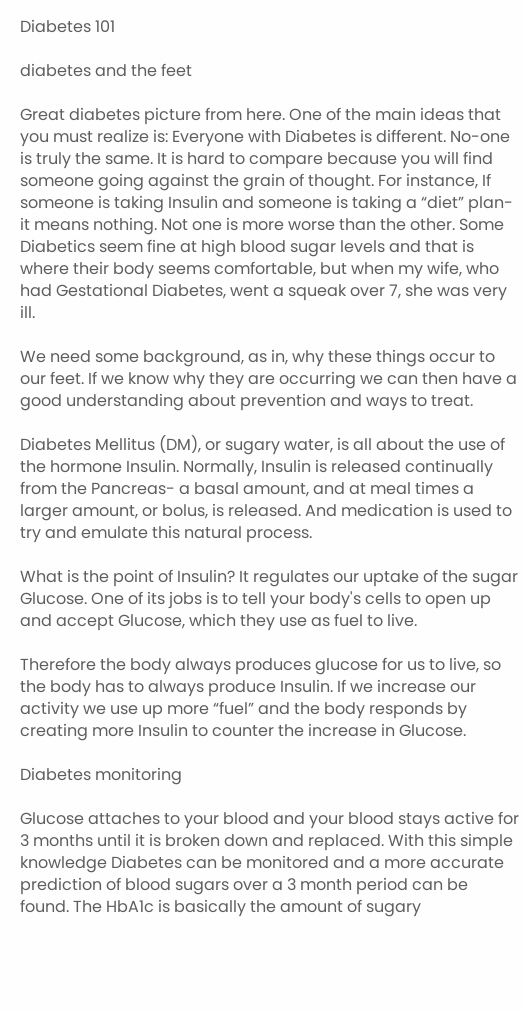Diabetes 101

diabetes and the feet

Great diabetes picture from here. One of the main ideas that you must realize is: Everyone with Diabetes is different. No-one is truly the same. It is hard to compare because you will find someone going against the grain of thought. For instance, If someone is taking Insulin and someone is taking a “diet” plan- it means nothing. Not one is more worse than the other. Some Diabetics seem fine at high blood sugar levels and that is where their body seems comfortable, but when my wife, who had Gestational Diabetes, went a squeak over 7, she was very ill.

We need some background, as in, why these things occur to our feet. If we know why they are occurring we can then have a good understanding about prevention and ways to treat.

Diabetes Mellitus (DM), or sugary water, is all about the use of the hormone Insulin. Normally, Insulin is released continually from the Pancreas- a basal amount, and at meal times a larger amount, or bolus, is released. And medication is used to try and emulate this natural process.

What is the point of Insulin? It regulates our uptake of the sugar Glucose. One of its jobs is to tell your body's cells to open up and accept Glucose, which they use as fuel to live.

Therefore the body always produces glucose for us to live, so the body has to always produce Insulin. If we increase our activity we use up more “fuel” and the body responds by creating more Insulin to counter the increase in Glucose.

Diabetes monitoring

Glucose attaches to your blood and your blood stays active for 3 months until it is broken down and replaced. With this simple knowledge Diabetes can be monitored and a more accurate prediction of blood sugars over a 3 month period can be found. The HbA1c is basically the amount of sugary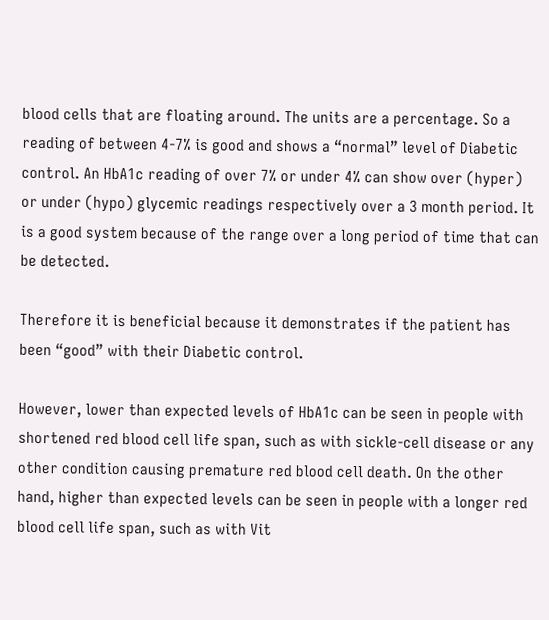blood cells that are floating around. The units are a percentage. So a reading of between 4-7% is good and shows a “normal” level of Diabetic control. An HbA1c reading of over 7% or under 4% can show over (hyper) or under (hypo) glycemic readings respectively over a 3 month period. It is a good system because of the range over a long period of time that can be detected.

Therefore it is beneficial because it demonstrates if the patient has been “good” with their Diabetic control.

However, lower than expected levels of HbA1c can be seen in people with shortened red blood cell life span, such as with sickle-cell disease or any other condition causing premature red blood cell death. On the other hand, higher than expected levels can be seen in people with a longer red blood cell life span, such as with Vit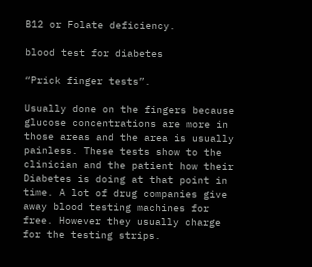B12 or Folate deficiency.

blood test for diabetes

“Prick finger tests”.

Usually done on the fingers because glucose concentrations are more in those areas and the area is usually painless. These tests show to the clinician and the patient how their Diabetes is doing at that point in time. A lot of drug companies give away blood testing machines for free. However they usually charge for the testing strips.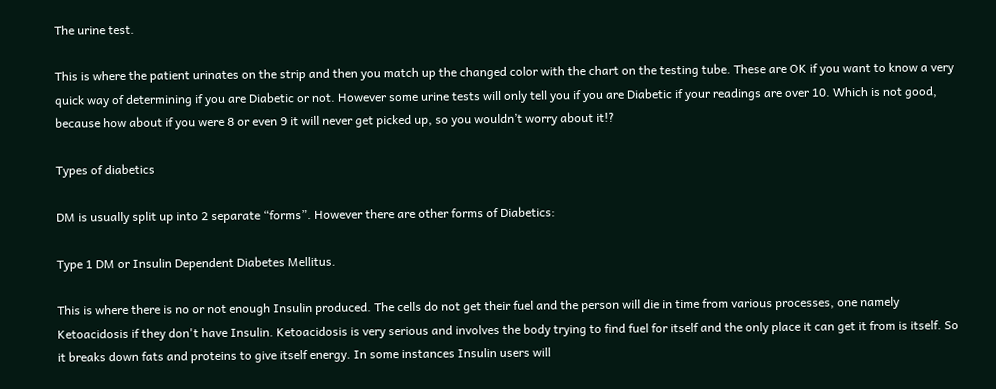The urine test.

This is where the patient urinates on the strip and then you match up the changed color with the chart on the testing tube. These are OK if you want to know a very quick way of determining if you are Diabetic or not. However some urine tests will only tell you if you are Diabetic if your readings are over 10. Which is not good, because how about if you were 8 or even 9 it will never get picked up, so you wouldn’t worry about it!?

Types of diabetics

DM is usually split up into 2 separate “forms”. However there are other forms of Diabetics:

Type 1 DM or Insulin Dependent Diabetes Mellitus.

This is where there is no or not enough Insulin produced. The cells do not get their fuel and the person will die in time from various processes, one namely Ketoacidosis if they don't have Insulin. Ketoacidosis is very serious and involves the body trying to find fuel for itself and the only place it can get it from is itself. So it breaks down fats and proteins to give itself energy. In some instances Insulin users will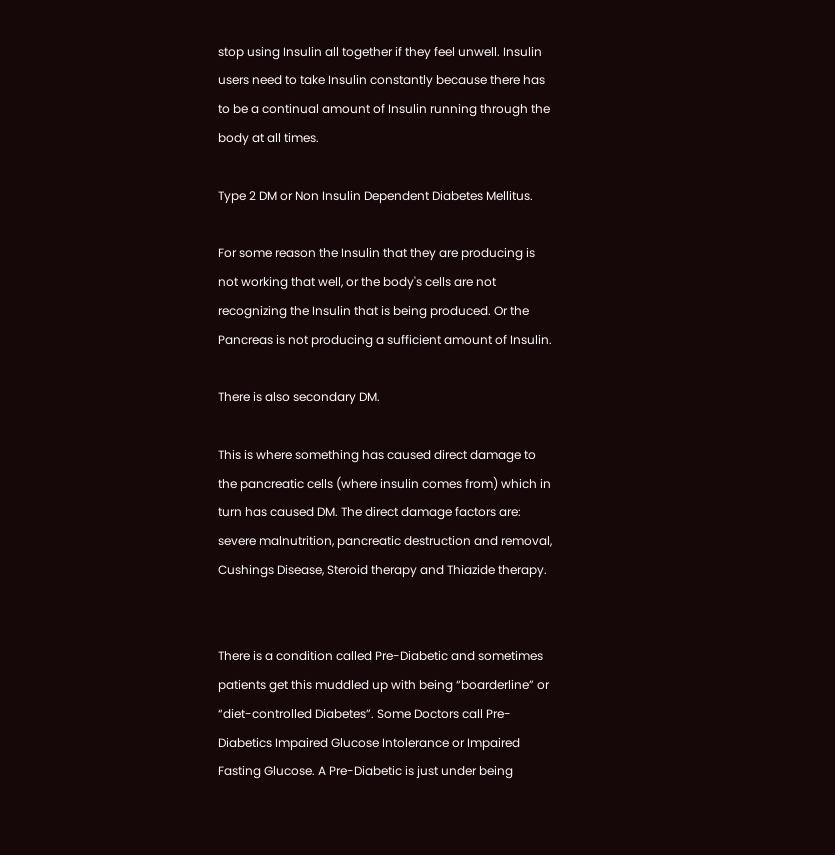stop using Insulin all together if they feel unwell. Insulin users need to take Insulin constantly because there has to be a continual amount of Insulin running through the body at all times.

Type 2 DM or Non Insulin Dependent Diabetes Mellitus.

For some reason the Insulin that they are producing is not working that well, or the body's cells are not recognizing the Insulin that is being produced. Or the Pancreas is not producing a sufficient amount of Insulin.

There is also secondary DM.

This is where something has caused direct damage to the pancreatic cells (where insulin comes from) which in turn has caused DM. The direct damage factors are: severe malnutrition, pancreatic destruction and removal, Cushings Disease, Steroid therapy and Thiazide therapy.


There is a condition called Pre-Diabetic and sometimes patients get this muddled up with being “boarderline” or “diet-controlled Diabetes”. Some Doctors call Pre-Diabetics Impaired Glucose Intolerance or Impaired Fasting Glucose. A Pre-Diabetic is just under being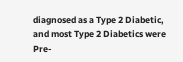diagnosed as a Type 2 Diabetic, and most Type 2 Diabetics were Pre-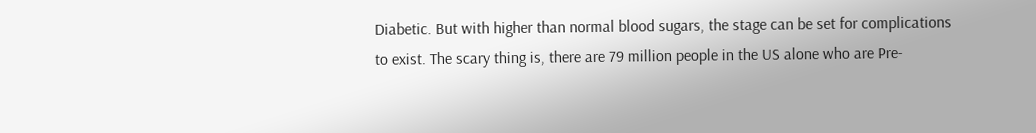Diabetic. But with higher than normal blood sugars, the stage can be set for complications to exist. The scary thing is, there are 79 million people in the US alone who are Pre-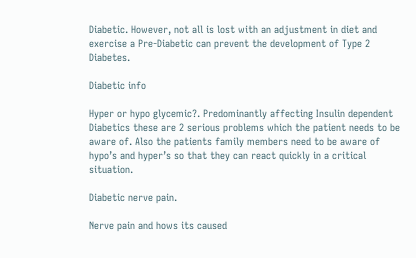Diabetic. However, not all is lost with an adjustment in diet and exercise a Pre-Diabetic can prevent the development of Type 2 Diabetes.

Diabetic info

Hyper or hypo glycemic?. Predominantly affecting Insulin dependent Diabetics these are 2 serious problems which the patient needs to be aware of. Also the patients family members need to be aware of hypo’s and hyper’s so that they can react quickly in a critical situation.

Diabetic nerve pain.

Nerve pain and hows its caused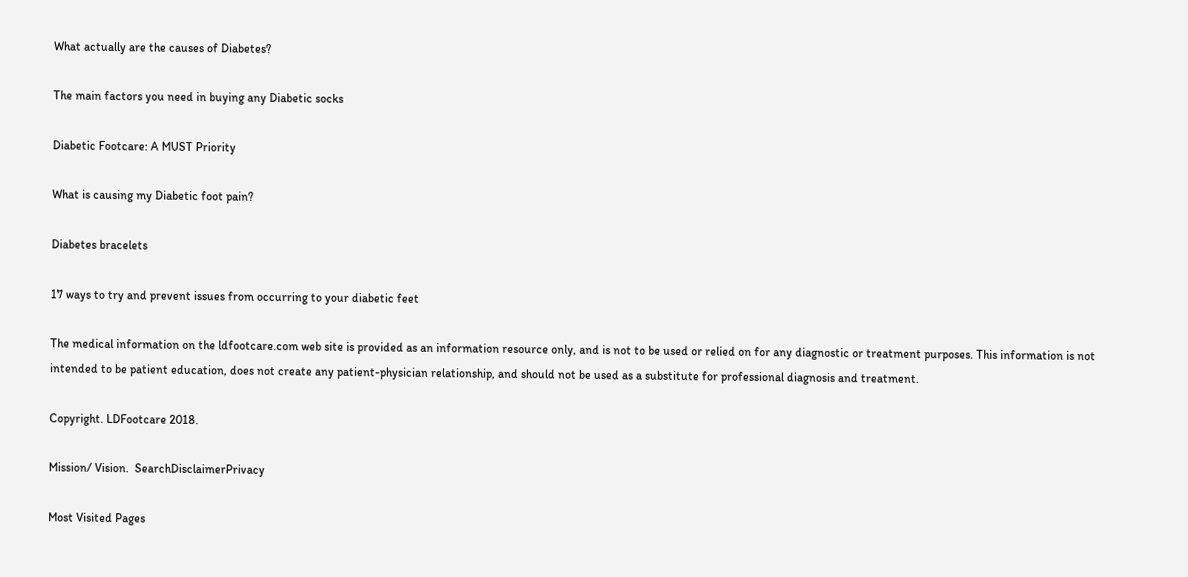What actually are the causes of Diabetes?

The main factors you need in buying any Diabetic socks

Diabetic Footcare: A MUST Priority

What is causing my Diabetic foot pain?

Diabetes bracelets

17 ways to try and prevent issues from occurring to your diabetic feet

The medical information on the ldfootcare.com web site is provided as an information resource only, and is not to be used or relied on for any diagnostic or treatment purposes. This information is not intended to be patient education, does not create any patient-physician relationship, and should not be used as a substitute for professional diagnosis and treatment.

Copyright. LDFootcare 2018.

Mission/ Vision.  SearchDisclaimerPrivacy

Most Visited Pages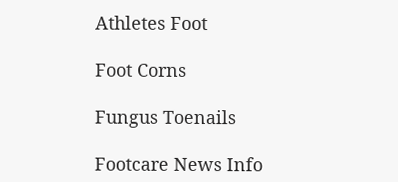Athletes Foot

Foot Corns

Fungus Toenails

Footcare News Info